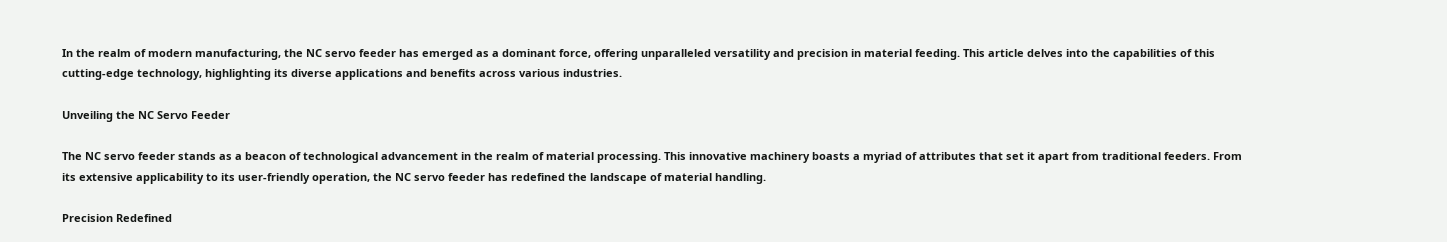In the realm of modern manufacturing, the NC servo feeder has emerged as a dominant force, offering unparalleled versatility and precision in material feeding. This article delves into the capabilities of this cutting-edge technology, highlighting its diverse applications and benefits across various industries.

Unveiling the NC Servo Feeder

The NC servo feeder stands as a beacon of technological advancement in the realm of material processing. This innovative machinery boasts a myriad of attributes that set it apart from traditional feeders. From its extensive applicability to its user-friendly operation, the NC servo feeder has redefined the landscape of material handling.

Precision Redefined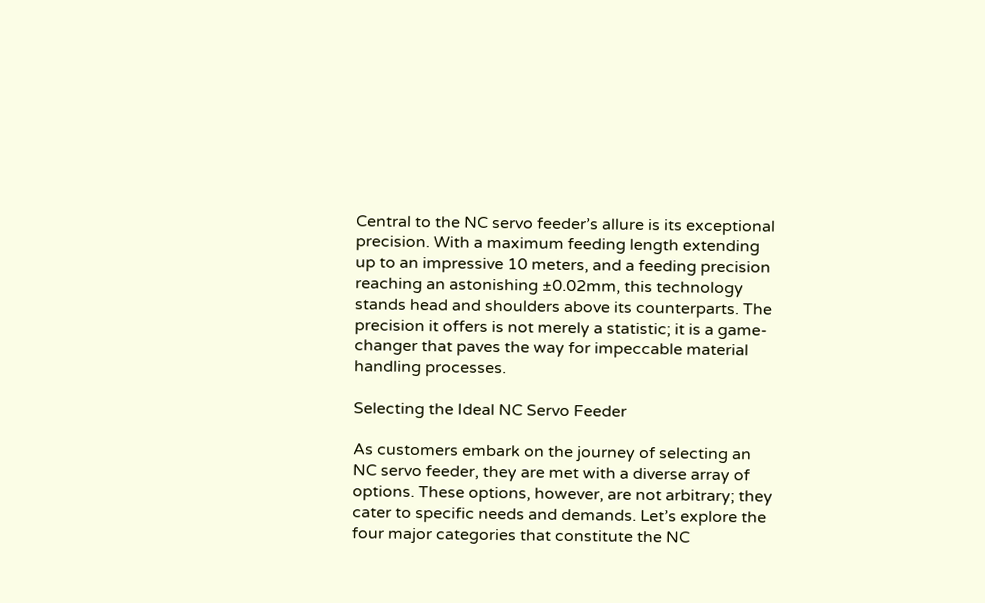Central to the NC servo feeder’s allure is its exceptional precision. With a maximum feeding length extending up to an impressive 10 meters, and a feeding precision reaching an astonishing ±0.02mm, this technology stands head and shoulders above its counterparts. The precision it offers is not merely a statistic; it is a game-changer that paves the way for impeccable material handling processes.

Selecting the Ideal NC Servo Feeder

As customers embark on the journey of selecting an NC servo feeder, they are met with a diverse array of options. These options, however, are not arbitrary; they cater to specific needs and demands. Let’s explore the four major categories that constitute the NC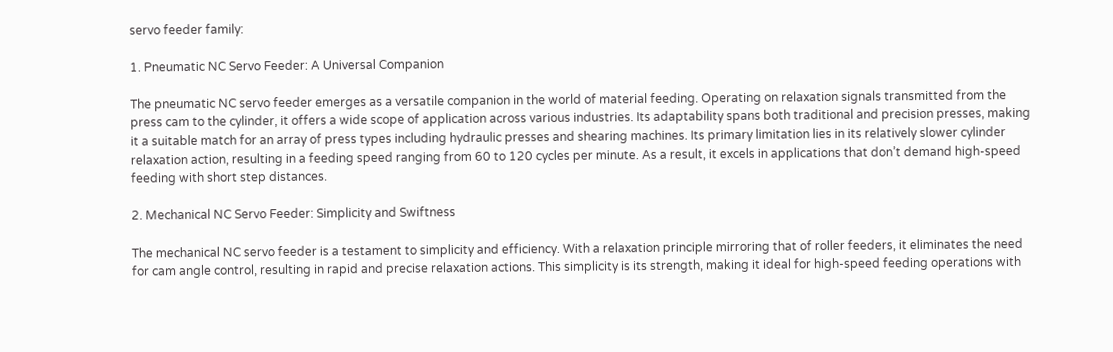servo feeder family:

1. Pneumatic NC Servo Feeder: A Universal Companion

The pneumatic NC servo feeder emerges as a versatile companion in the world of material feeding. Operating on relaxation signals transmitted from the press cam to the cylinder, it offers a wide scope of application across various industries. Its adaptability spans both traditional and precision presses, making it a suitable match for an array of press types including hydraulic presses and shearing machines. Its primary limitation lies in its relatively slower cylinder relaxation action, resulting in a feeding speed ranging from 60 to 120 cycles per minute. As a result, it excels in applications that don’t demand high-speed feeding with short step distances.

2. Mechanical NC Servo Feeder: Simplicity and Swiftness

The mechanical NC servo feeder is a testament to simplicity and efficiency. With a relaxation principle mirroring that of roller feeders, it eliminates the need for cam angle control, resulting in rapid and precise relaxation actions. This simplicity is its strength, making it ideal for high-speed feeding operations with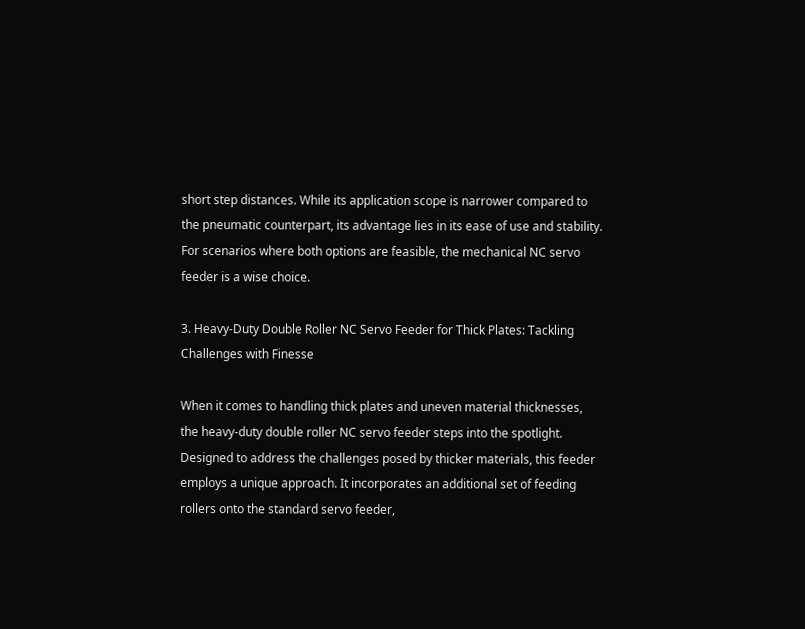short step distances. While its application scope is narrower compared to the pneumatic counterpart, its advantage lies in its ease of use and stability. For scenarios where both options are feasible, the mechanical NC servo feeder is a wise choice.

3. Heavy-Duty Double Roller NC Servo Feeder for Thick Plates: Tackling Challenges with Finesse

When it comes to handling thick plates and uneven material thicknesses, the heavy-duty double roller NC servo feeder steps into the spotlight. Designed to address the challenges posed by thicker materials, this feeder employs a unique approach. It incorporates an additional set of feeding rollers onto the standard servo feeder,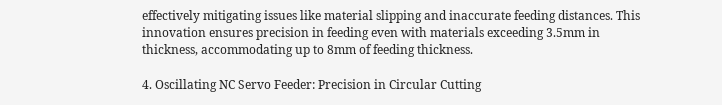effectively mitigating issues like material slipping and inaccurate feeding distances. This innovation ensures precision in feeding even with materials exceeding 3.5mm in thickness, accommodating up to 8mm of feeding thickness.

4. Oscillating NC Servo Feeder: Precision in Circular Cutting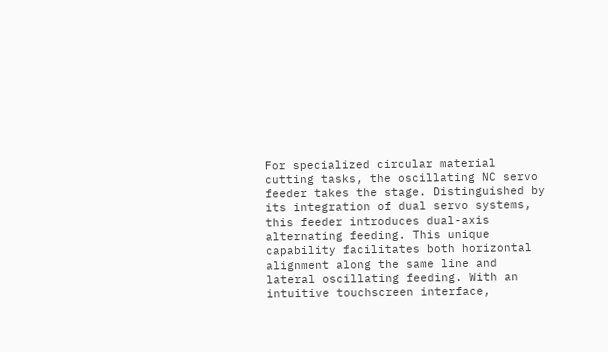For specialized circular material cutting tasks, the oscillating NC servo feeder takes the stage. Distinguished by its integration of dual servo systems, this feeder introduces dual-axis alternating feeding. This unique capability facilitates both horizontal alignment along the same line and lateral oscillating feeding. With an intuitive touchscreen interface,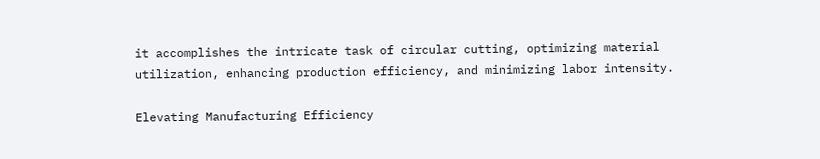it accomplishes the intricate task of circular cutting, optimizing material utilization, enhancing production efficiency, and minimizing labor intensity.

Elevating Manufacturing Efficiency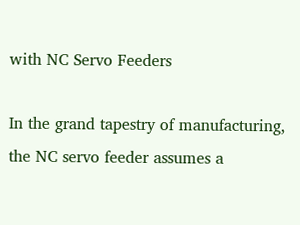with NC Servo Feeders

In the grand tapestry of manufacturing, the NC servo feeder assumes a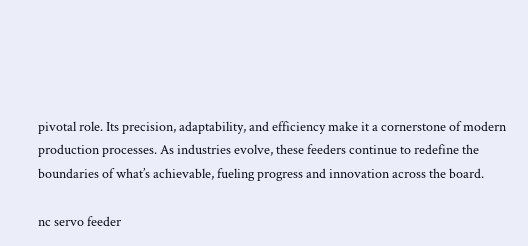pivotal role. Its precision, adaptability, and efficiency make it a cornerstone of modern production processes. As industries evolve, these feeders continue to redefine the boundaries of what’s achievable, fueling progress and innovation across the board.

nc servo feeder